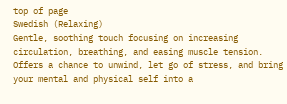top of page
Swedish (Relaxing)
Gentle, soothing touch focusing on increasing circulation, breathing, and easing muscle tension. Offers a chance to unwind, let go of stress, and bring your mental and physical self into a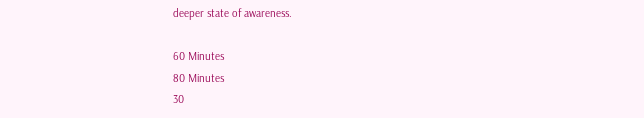deeper state of awareness.

60 Minutes
80 Minutes
30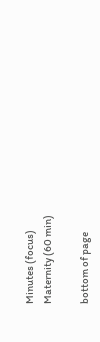Minutes (focus)
Maternity (60 min)

bottom of page